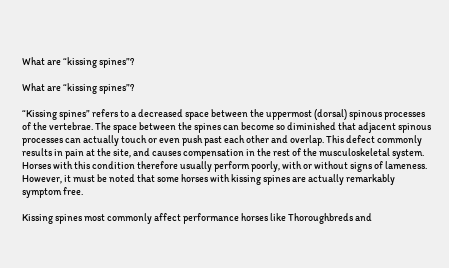What are “kissing spines”?

What are “kissing spines”?

“Kissing spines” refers to a decreased space between the uppermost (dorsal) spinous processes of the vertebrae. The space between the spines can become so diminished that adjacent spinous processes can actually touch or even push past each other and overlap. This defect commonly results in pain at the site, and causes compensation in the rest of the musculoskeletal system. Horses with this condition therefore usually perform poorly, with or without signs of lameness. However, it must be noted that some horses with kissing spines are actually remarkably symptom free.

Kissing spines most commonly affect performance horses like Thoroughbreds and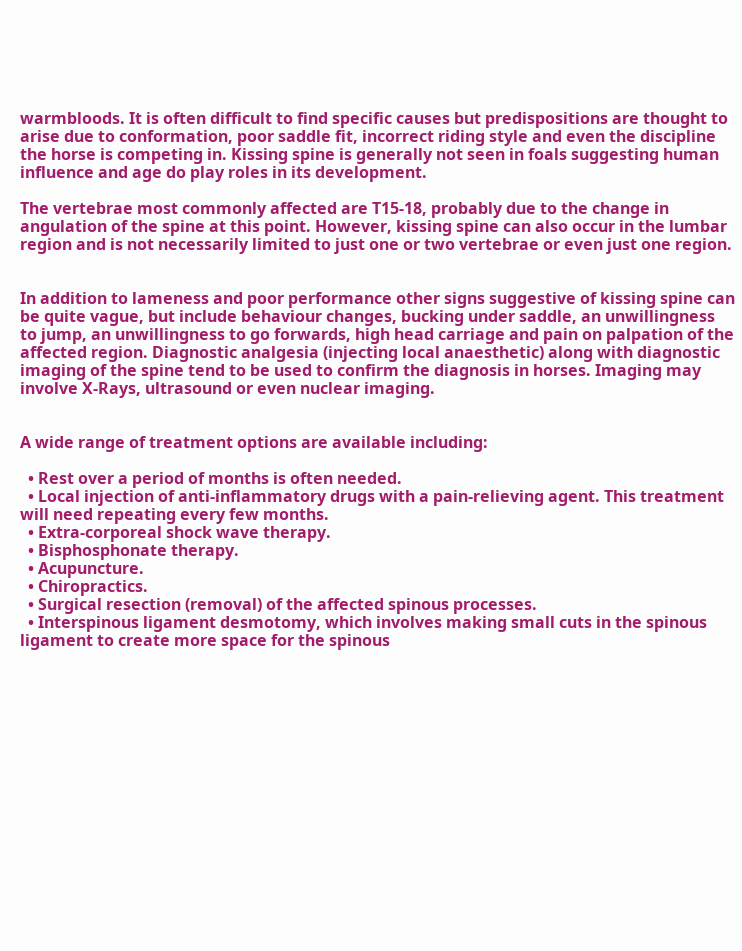warmbloods. It is often difficult to find specific causes but predispositions are thought to arise due to conformation, poor saddle fit, incorrect riding style and even the discipline the horse is competing in. Kissing spine is generally not seen in foals suggesting human influence and age do play roles in its development.

The vertebrae most commonly affected are T15-18, probably due to the change in angulation of the spine at this point. However, kissing spine can also occur in the lumbar region and is not necessarily limited to just one or two vertebrae or even just one region.


In addition to lameness and poor performance other signs suggestive of kissing spine can be quite vague, but include behaviour changes, bucking under saddle, an unwillingness to jump, an unwillingness to go forwards, high head carriage and pain on palpation of the affected region. Diagnostic analgesia (injecting local anaesthetic) along with diagnostic imaging of the spine tend to be used to confirm the diagnosis in horses. Imaging may involve X-Rays, ultrasound or even nuclear imaging.


A wide range of treatment options are available including:

  • Rest over a period of months is often needed.
  • Local injection of anti-inflammatory drugs with a pain-relieving agent. This treatment will need repeating every few months.
  • Extra-corporeal shock wave therapy.
  • Bisphosphonate therapy.
  • Acupuncture.
  • Chiropractics.
  • Surgical resection (removal) of the affected spinous processes.
  • Interspinous ligament desmotomy, which involves making small cuts in the spinous ligament to create more space for the spinous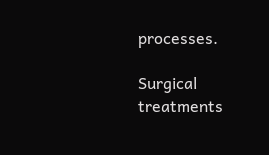processes.

Surgical treatments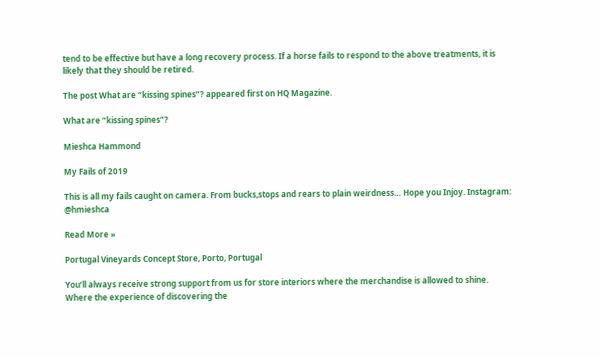tend to be effective but have a long recovery process. If a horse fails to respond to the above treatments, it is likely that they should be retired.

The post What are “kissing spines”? appeared first on HQ Magazine.

What are “kissing spines”?

Mieshca Hammond

My Fails of 2019

This is all my fails caught on camera. From bucks,stops and rears to plain weirdness… Hope you Injoy. Instagram: @hmieshca

Read More »

Portugal Vineyards Concept Store, Porto, Portugal

You’ll always receive strong support from us for store interiors where the merchandise is allowed to shine. Where the experience of discovering the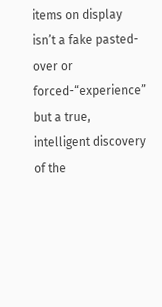items on display isn’t a fake pasted-over or forced-“experience” but a true, intelligent discovery of the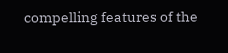compelling features of the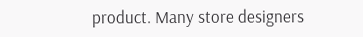product. Many store designers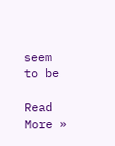seem to be

Read More »